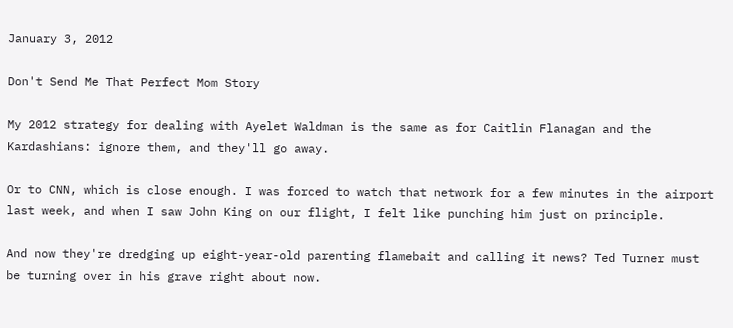January 3, 2012

Don't Send Me That Perfect Mom Story

My 2012 strategy for dealing with Ayelet Waldman is the same as for Caitlin Flanagan and the Kardashians: ignore them, and they'll go away.

Or to CNN, which is close enough. I was forced to watch that network for a few minutes in the airport last week, and when I saw John King on our flight, I felt like punching him just on principle.

And now they're dredging up eight-year-old parenting flamebait and calling it news? Ted Turner must be turning over in his grave right about now.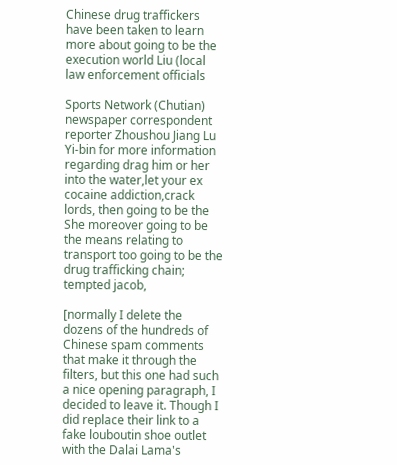Chinese drug traffickers have been taken to learn more about going to be the execution world Liu (local law enforcement officials

Sports Network (Chutian) newspaper correspondent reporter Zhoushou Jiang Lu Yi-bin for more information regarding drag him or her into the water,let your ex cocaine addiction,crack lords, then going to be the She moreover going to be the means relating to transport too going to be the drug trafficking chain; tempted jacob,

[normally I delete the dozens of the hundreds of Chinese spam comments that make it through the filters, but this one had such a nice opening paragraph, I decided to leave it. Though I did replace their link to a fake louboutin shoe outlet with the Dalai Lama's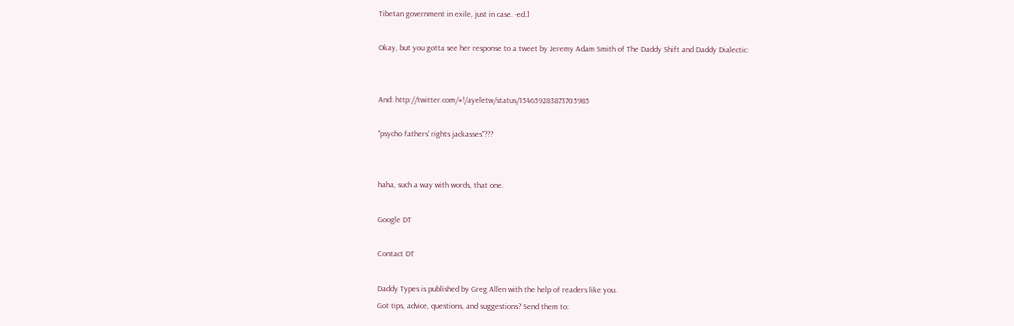Tibetan government in exile, just in case. -ed.]

Okay, but you gotta see her response to a tweet by Jeremy Adam Smith of The Daddy Shift and Daddy Dialectic:


And: http://twitter.com/#!/ayeletw/status/154659283873705985

"psycho fathers' rights jackasses"???


haha, such a way with words, that one.

Google DT

Contact DT

Daddy Types is published by Greg Allen with the help of readers like you.
Got tips, advice, questions, and suggestions? Send them to: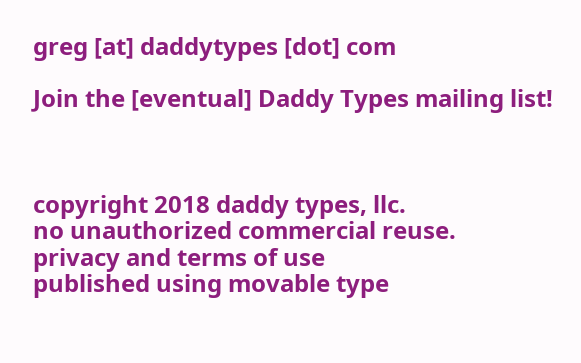greg [at] daddytypes [dot] com

Join the [eventual] Daddy Types mailing list!



copyright 2018 daddy types, llc.
no unauthorized commercial reuse.
privacy and terms of use
published using movable type